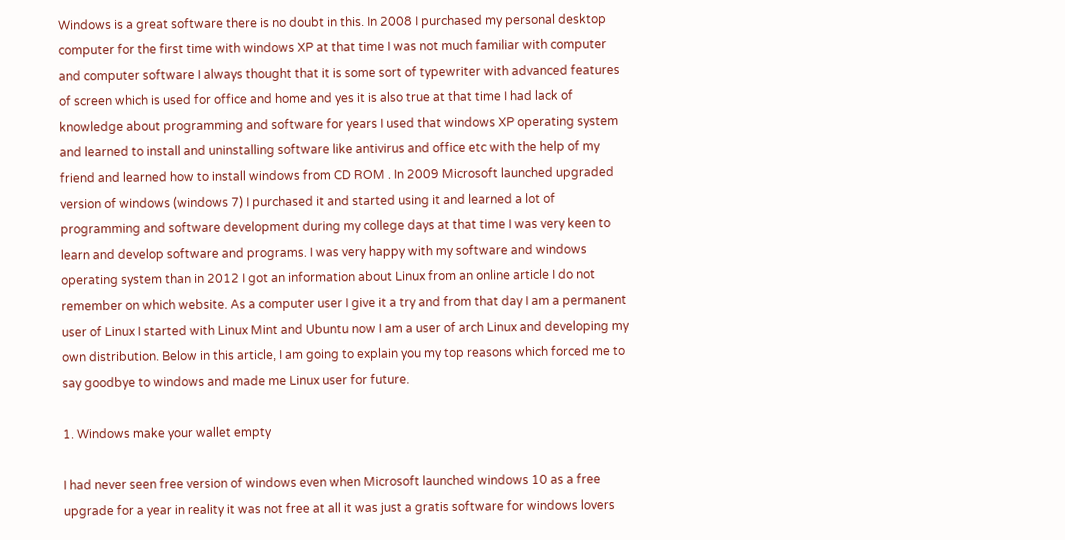Windows is a great software there is no doubt in this. In 2008 I purchased my personal desktop computer for the first time with windows XP at that time I was not much familiar with computer and computer software I always thought that it is some sort of typewriter with advanced features of screen which is used for office and home and yes it is also true at that time I had lack of knowledge about programming and software for years I used that windows XP operating system and learned to install and uninstalling software like antivirus and office etc with the help of my friend and learned how to install windows from CD ROM . In 2009 Microsoft launched upgraded version of windows (windows 7) I purchased it and started using it and learned a lot of programming and software development during my college days at that time I was very keen to learn and develop software and programs. I was very happy with my software and windows operating system than in 2012 I got an information about Linux from an online article I do not remember on which website. As a computer user I give it a try and from that day I am a permanent user of Linux I started with Linux Mint and Ubuntu now I am a user of arch Linux and developing my own distribution. Below in this article, I am going to explain you my top reasons which forced me to say goodbye to windows and made me Linux user for future.

1. Windows make your wallet empty

I had never seen free version of windows even when Microsoft launched windows 10 as a free upgrade for a year in reality it was not free at all it was just a gratis software for windows lovers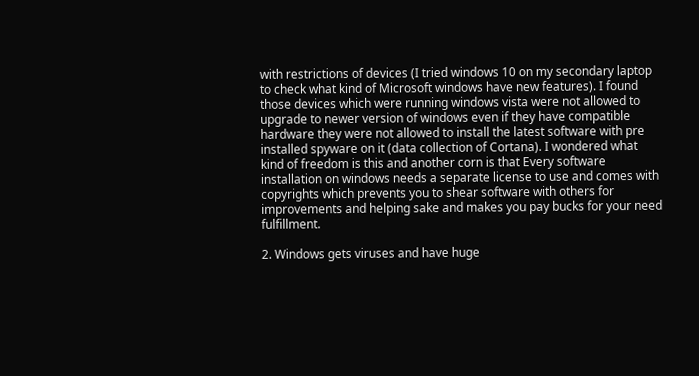with restrictions of devices (I tried windows 10 on my secondary laptop to check what kind of Microsoft windows have new features). I found those devices which were running windows vista were not allowed to upgrade to newer version of windows even if they have compatible hardware they were not allowed to install the latest software with pre installed spyware on it (data collection of Cortana). I wondered what kind of freedom is this and another corn is that Every software installation on windows needs a separate license to use and comes with copyrights which prevents you to shear software with others for improvements and helping sake and makes you pay bucks for your need fulfillment.

2. Windows gets viruses and have huge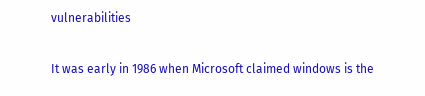vulnerabilities

It was early in 1986 when Microsoft claimed windows is the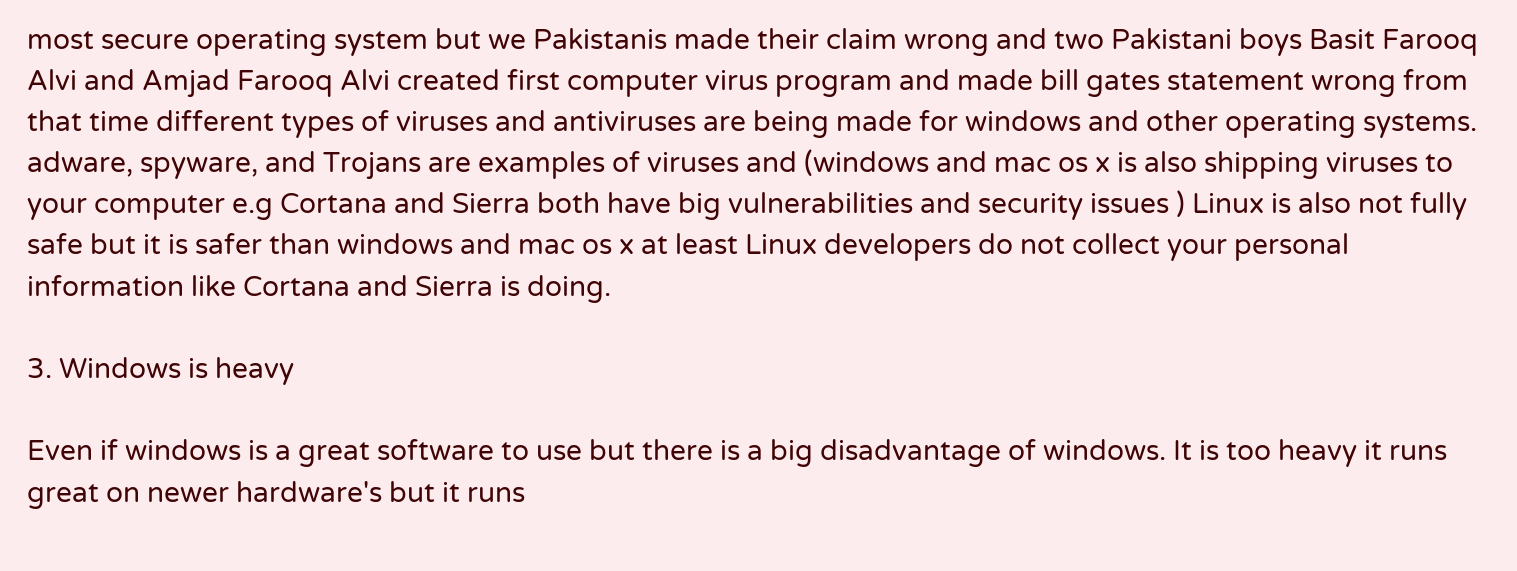most secure operating system but we Pakistanis made their claim wrong and two Pakistani boys Basit Farooq Alvi and Amjad Farooq Alvi created first computer virus program and made bill gates statement wrong from that time different types of viruses and antiviruses are being made for windows and other operating systems. adware, spyware, and Trojans are examples of viruses and (windows and mac os x is also shipping viruses to your computer e.g Cortana and Sierra both have big vulnerabilities and security issues ) Linux is also not fully safe but it is safer than windows and mac os x at least Linux developers do not collect your personal information like Cortana and Sierra is doing.

3. Windows is heavy

Even if windows is a great software to use but there is a big disadvantage of windows. It is too heavy it runs great on newer hardware's but it runs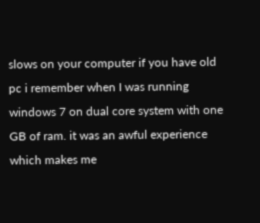slows on your computer if you have old pc i remember when I was running windows 7 on dual core system with one GB of ram. it was an awful experience which makes me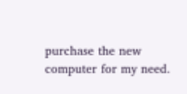purchase the new computer for my need.